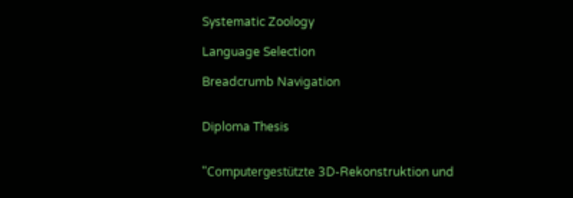Systematic Zoology

Language Selection

Breadcrumb Navigation


Diploma Thesis


"Computergestützte 3D-Rekonstruktion und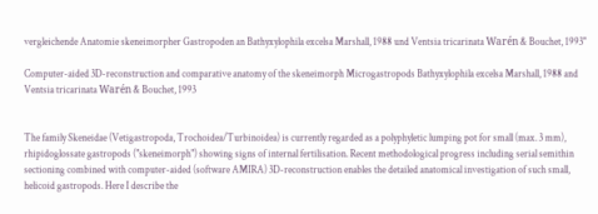vergleichende Anatomie skeneimorpher Gastropoden an Bathyxylophila excelsa Marshall, 1988 und Ventsia tricarinata Warén & Bouchet, 1993"

Computer-aided 3D-reconstruction and comparative anatomy of the skeneimorph Microgastropods Bathyxylophila excelsa Marshall, 1988 and Ventsia tricarinata Warén & Bouchet, 1993


The family Skeneidae (Vetigastropoda, Trochoidea/Turbinoidea) is currently regarded as a polyphyletic lumping pot for small (max. 3 mm), rhipidoglossate gastropods ("skeneimorph") showing signs of internal fertilisation. Recent methodological progress including serial semithin sectioning combined with computer-aided (software AMIRA) 3D-reconstruction enables the detailed anatomical investigation of such small, helicoid gastropods. Here I describe the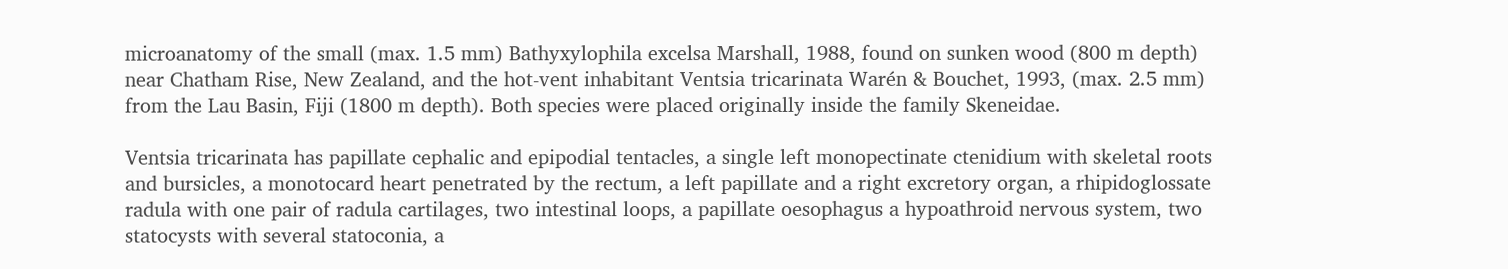microanatomy of the small (max. 1.5 mm) Bathyxylophila excelsa Marshall, 1988, found on sunken wood (800 m depth) near Chatham Rise, New Zealand, and the hot-vent inhabitant Ventsia tricarinata Warén & Bouchet, 1993, (max. 2.5 mm) from the Lau Basin, Fiji (1800 m depth). Both species were placed originally inside the family Skeneidae.

Ventsia tricarinata has papillate cephalic and epipodial tentacles, a single left monopectinate ctenidium with skeletal roots and bursicles, a monotocard heart penetrated by the rectum, a left papillate and a right excretory organ, a rhipidoglossate radula with one pair of radula cartilages, two intestinal loops, a papillate oesophagus a hypoathroid nervous system, two statocysts with several statoconia, a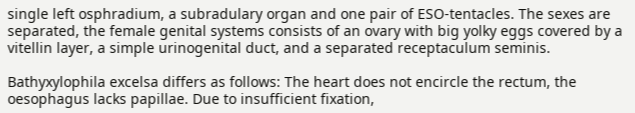single left osphradium, a subradulary organ and one pair of ESO-tentacles. The sexes are separated, the female genital systems consists of an ovary with big yolky eggs covered by a vitellin layer, a simple urinogenital duct, and a separated receptaculum seminis.

Bathyxylophila excelsa differs as follows: The heart does not encircle the rectum, the oesophagus lacks papillae. Due to insufficient fixation,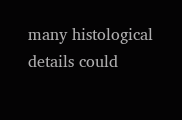many histological details could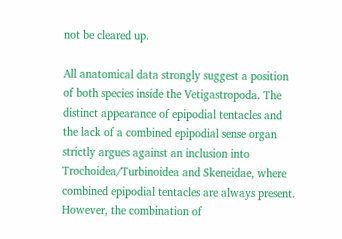not be cleared up.

All anatomical data strongly suggest a position of both species inside the Vetigastropoda. The distinct appearance of epipodial tentacles and the lack of a combined epipodial sense organ strictly argues against an inclusion into Trochoidea/Turbinoidea and Skeneidae, where combined epipodial tentacles are always present. However, the combination of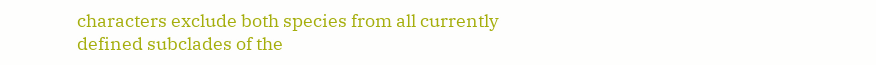characters exclude both species from all currently defined subclades of the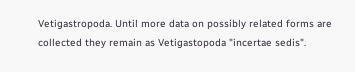Vetigastropoda. Until more data on possibly related forms are collected they remain as Vetigastopoda "incertae sedis".